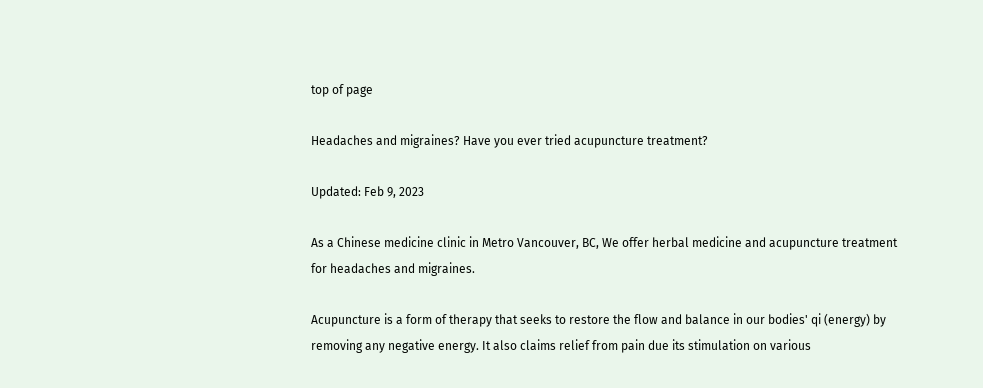top of page

Headaches and migraines? Have you ever tried acupuncture treatment?

Updated: Feb 9, 2023

As a Chinese medicine clinic in Metro Vancouver, BC, We offer herbal medicine and acupuncture treatment for headaches and migraines.

Acupuncture is a form of therapy that seeks to restore the flow and balance in our bodies' qi (energy) by removing any negative energy. It also claims relief from pain due its stimulation on various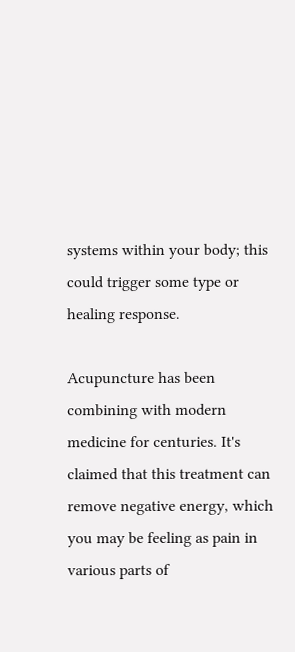systems within your body; this could trigger some type or healing response.

Acupuncture has been combining with modern medicine for centuries. It's claimed that this treatment can remove negative energy, which you may be feeling as pain in various parts of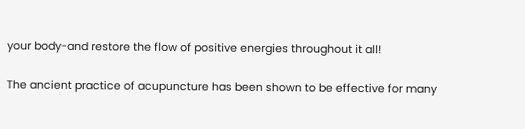your body-and restore the flow of positive energies throughout it all!

The ancient practice of acupuncture has been shown to be effective for many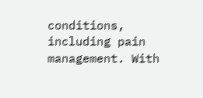conditions, including pain management. With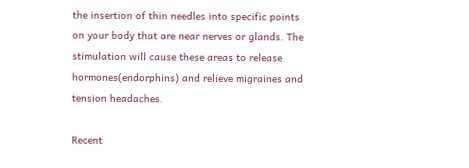the insertion of thin needles into specific points on your body that are near nerves or glands. The stimulation will cause these areas to release hormones(endorphins) and relieve migraines and tension headaches.

Recent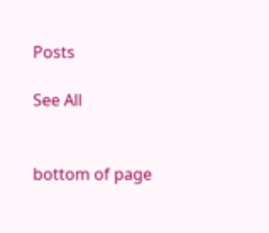Posts

See All


bottom of page